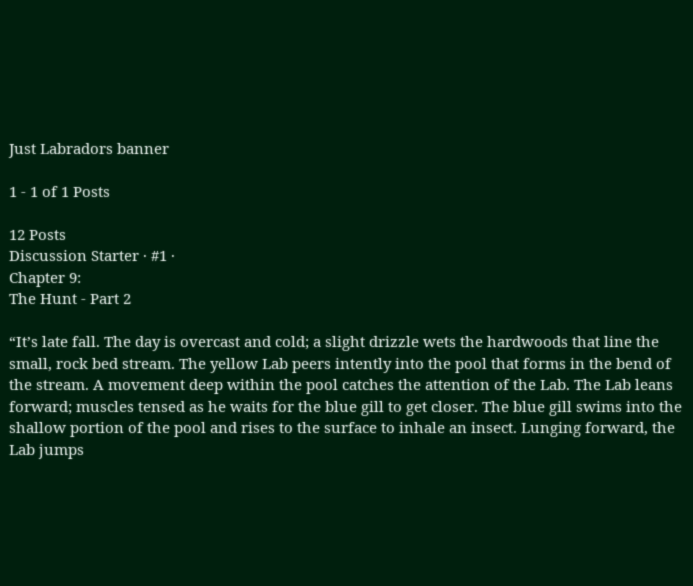Just Labradors banner

1 - 1 of 1 Posts

12 Posts
Discussion Starter · #1 ·
Chapter 9:
The Hunt - Part 2

“It’s late fall. The day is overcast and cold; a slight drizzle wets the hardwoods that line the small, rock bed stream. The yellow Lab peers intently into the pool that forms in the bend of the stream. A movement deep within the pool catches the attention of the Lab. The Lab leans forward; muscles tensed as he waits for the blue gill to get closer. The blue gill swims into the shallow portion of the pool and rises to the surface to inhale an insect. Lunging forward, the Lab jumps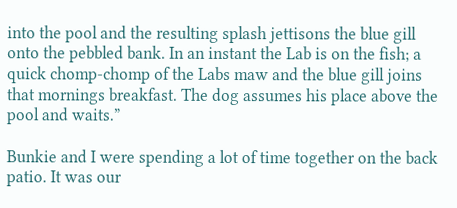into the pool and the resulting splash jettisons the blue gill onto the pebbled bank. In an instant the Lab is on the fish; a quick chomp-chomp of the Labs maw and the blue gill joins that mornings breakfast. The dog assumes his place above the pool and waits.”

Bunkie and I were spending a lot of time together on the back patio. It was our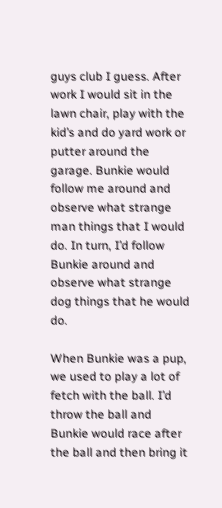guys club I guess. After work I would sit in the lawn chair, play with the kid’s and do yard work or putter around the garage. Bunkie would follow me around and observe what strange man things that I would do. In turn, I’d follow Bunkie around and observe what strange dog things that he would do.

When Bunkie was a pup, we used to play a lot of fetch with the ball. I’d throw the ball and Bunkie would race after the ball and then bring it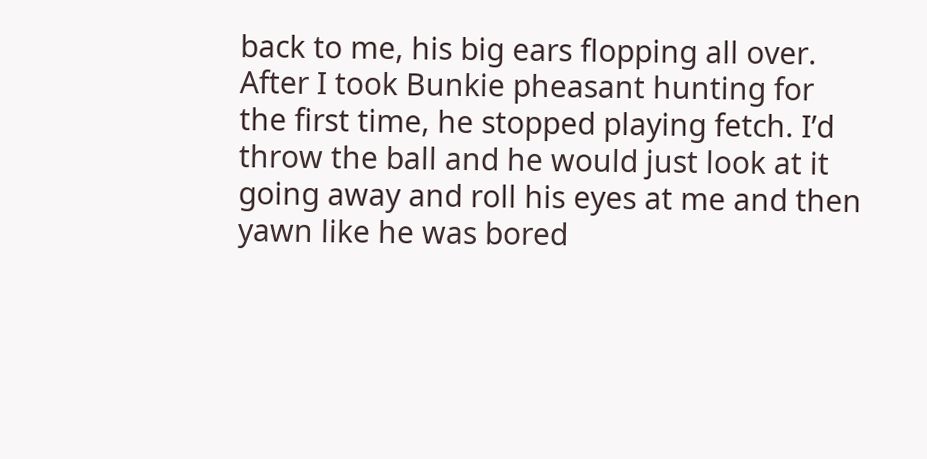back to me, his big ears flopping all over. After I took Bunkie pheasant hunting for the first time, he stopped playing fetch. I’d throw the ball and he would just look at it going away and roll his eyes at me and then yawn like he was bored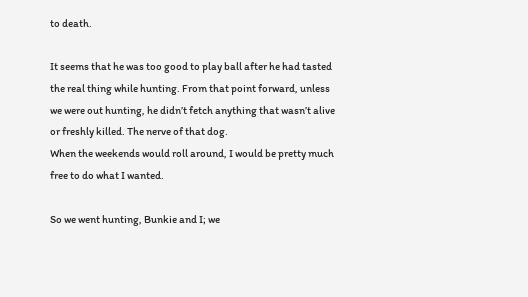to death.

It seems that he was too good to play ball after he had tasted the real thing while hunting. From that point forward, unless we were out hunting, he didn’t fetch anything that wasn’t alive or freshly killed. The nerve of that dog.
When the weekends would roll around, I would be pretty much free to do what I wanted.

So we went hunting, Bunkie and I; we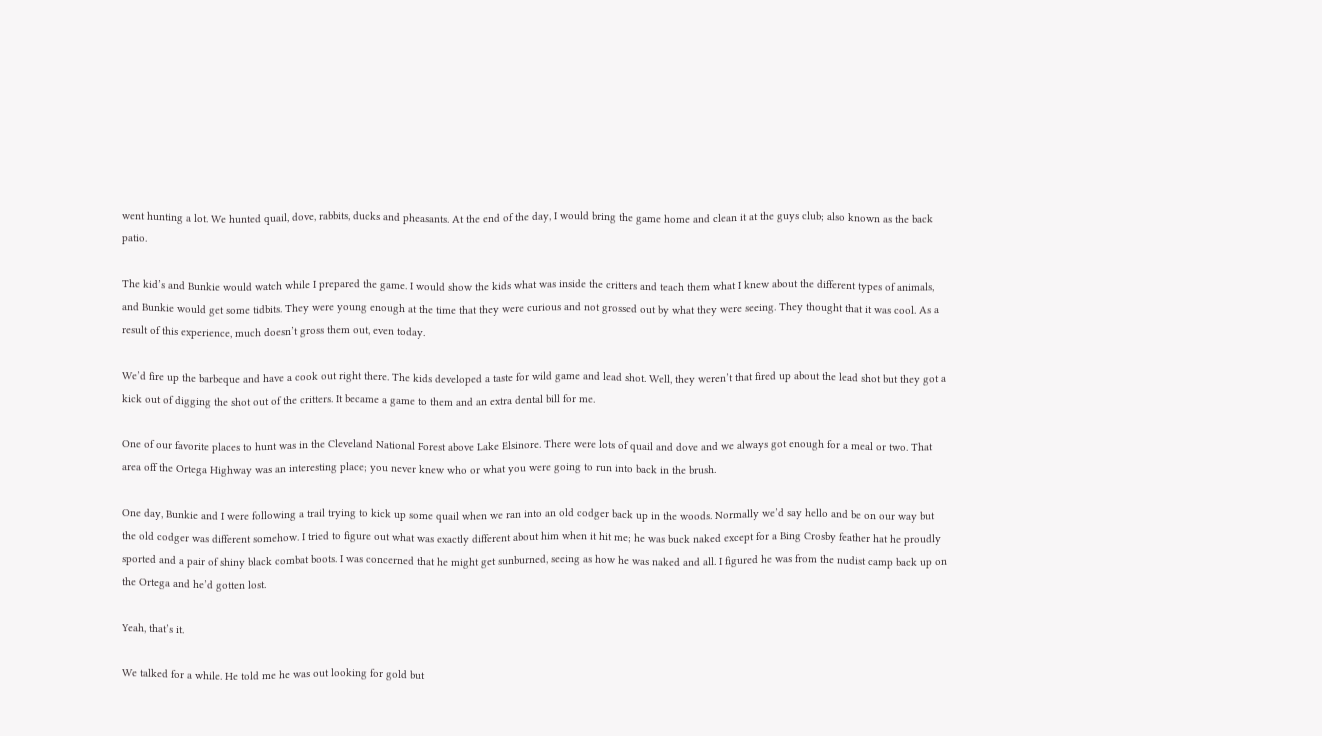went hunting a lot. We hunted quail, dove, rabbits, ducks and pheasants. At the end of the day, I would bring the game home and clean it at the guys club; also known as the back patio.

The kid’s and Bunkie would watch while I prepared the game. I would show the kids what was inside the critters and teach them what I knew about the different types of animals, and Bunkie would get some tidbits. They were young enough at the time that they were curious and not grossed out by what they were seeing. They thought that it was cool. As a result of this experience, much doesn’t gross them out, even today.

We’d fire up the barbeque and have a cook out right there. The kids developed a taste for wild game and lead shot. Well, they weren’t that fired up about the lead shot but they got a kick out of digging the shot out of the critters. It became a game to them and an extra dental bill for me.

One of our favorite places to hunt was in the Cleveland National Forest above Lake Elsinore. There were lots of quail and dove and we always got enough for a meal or two. That area off the Ortega Highway was an interesting place; you never knew who or what you were going to run into back in the brush.

One day, Bunkie and I were following a trail trying to kick up some quail when we ran into an old codger back up in the woods. Normally we’d say hello and be on our way but the old codger was different somehow. I tried to figure out what was exactly different about him when it hit me; he was buck naked except for a Bing Crosby feather hat he proudly sported and a pair of shiny black combat boots. I was concerned that he might get sunburned, seeing as how he was naked and all. I figured he was from the nudist camp back up on the Ortega and he’d gotten lost.

Yeah, that’s it.

We talked for a while. He told me he was out looking for gold but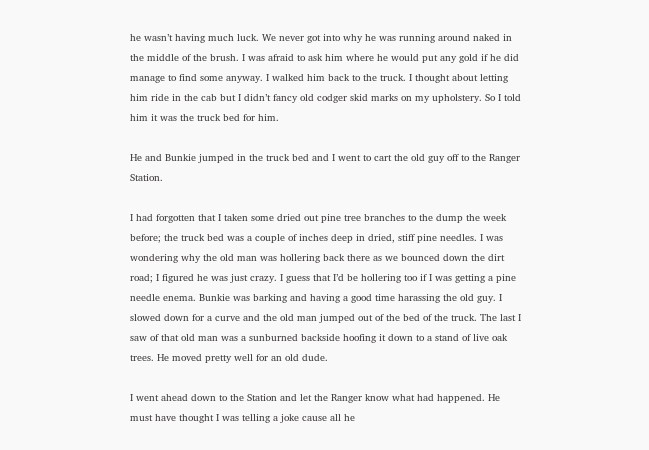he wasn’t having much luck. We never got into why he was running around naked in the middle of the brush. I was afraid to ask him where he would put any gold if he did manage to find some anyway. I walked him back to the truck. I thought about letting him ride in the cab but I didn’t fancy old codger skid marks on my upholstery. So I told him it was the truck bed for him.

He and Bunkie jumped in the truck bed and I went to cart the old guy off to the Ranger Station.

I had forgotten that I taken some dried out pine tree branches to the dump the week before; the truck bed was a couple of inches deep in dried, stiff pine needles. I was wondering why the old man was hollering back there as we bounced down the dirt road; I figured he was just crazy. I guess that I’d be hollering too if I was getting a pine needle enema. Bunkie was barking and having a good time harassing the old guy. I slowed down for a curve and the old man jumped out of the bed of the truck. The last I saw of that old man was a sunburned backside hoofing it down to a stand of live oak trees. He moved pretty well for an old dude.

I went ahead down to the Station and let the Ranger know what had happened. He must have thought I was telling a joke cause all he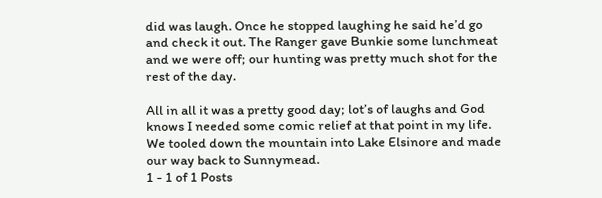did was laugh. Once he stopped laughing he said he’d go and check it out. The Ranger gave Bunkie some lunchmeat and we were off; our hunting was pretty much shot for the rest of the day.

All in all it was a pretty good day; lot’s of laughs and God knows I needed some comic relief at that point in my life. We tooled down the mountain into Lake Elsinore and made our way back to Sunnymead.
1 - 1 of 1 Posts